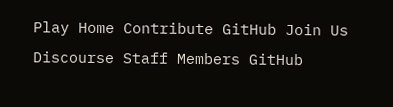Play Home Contribute GitHub Join Us Discourse Staff Members GitHub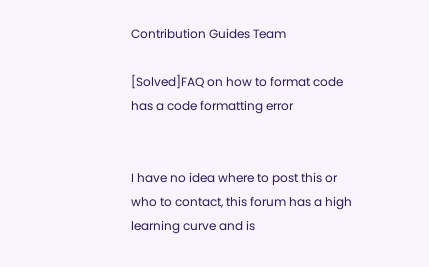Contribution Guides Team

[Solved]FAQ on how to format code has a code formatting error


I have no idea where to post this or who to contact, this forum has a high learning curve and is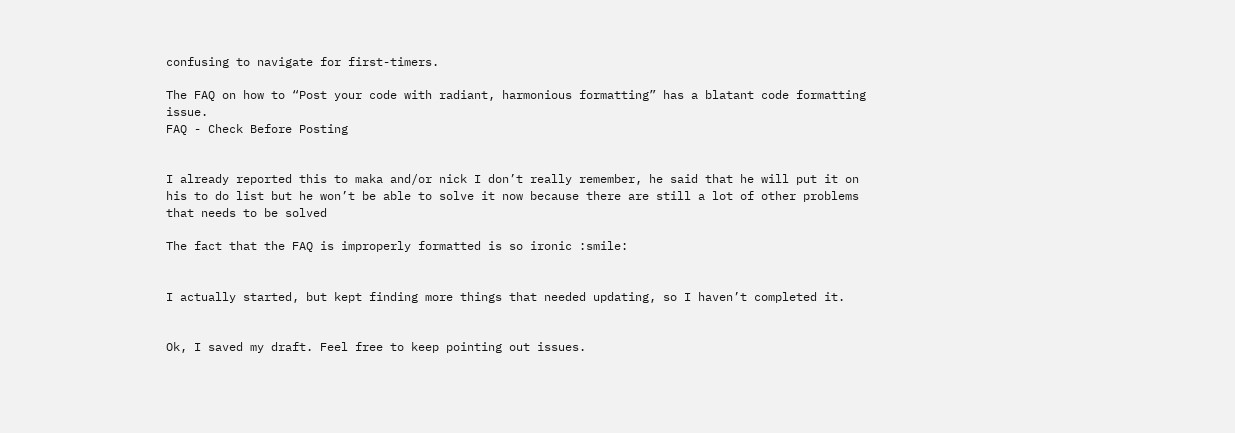confusing to navigate for first-timers.

The FAQ on how to “Post your code with radiant, harmonious formatting” has a blatant code formatting issue.
FAQ - Check Before Posting


I already reported this to maka and/or nick I don’t really remember, he said that he will put it on his to do list but he won’t be able to solve it now because there are still a lot of other problems that needs to be solved

The fact that the FAQ is improperly formatted is so ironic :smile:


I actually started, but kept finding more things that needed updating, so I haven’t completed it.


Ok, I saved my draft. Feel free to keep pointing out issues.